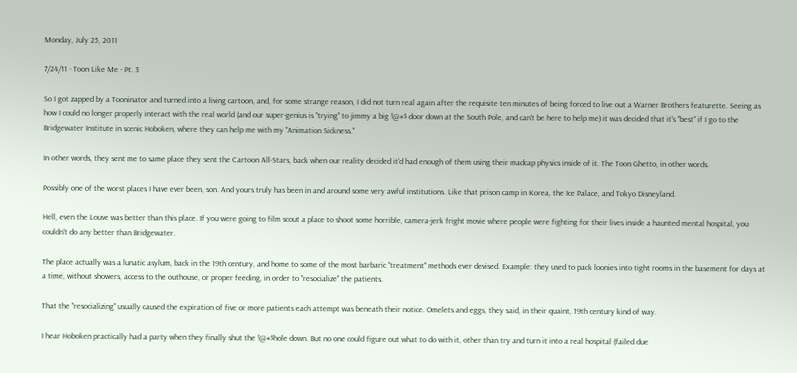Monday, July 25, 2011

7/24/11 - Toon Like Me - Pt. 3

So I got zapped by a Tooninator and turned into a living cartoon, and, for some strange reason, I did not turn real again after the requisite ten minutes of being forced to live out a Warner Brothers featurette. Seeing as how I could no longer properly interact with the real world (and our super-genius is "trying" to jimmy a big !@#$ door down at the South Pole, and can't be here to help me) it was decided that it's "best" if I go to the Bridgewater Institute in scenic Hoboken, where they can help me with my "Animation Sickness."

In other words, they sent me to same place they sent the Cartoon All-Stars, back when our reality decided it'd had enough of them using their madcap physics inside of it. The Toon Ghetto, in other words.

Possibly one of the worst places I have ever been, son. And yours truly has been in and around some very awful institutions. Like that prison camp in Korea, the Ice Palace, and Tokyo Disneyland.

Hell, even the Louve was better than this place. If you were going to film scout a place to shoot some horrible, camera-jerk fright movie where people were fighting for their lives inside a haunted mental hospital, you couldn't do any better than Bridgewater.

The place actually was a lunatic asylum, back in the 19th century, and home to some of the most barbaric "treatment" methods ever devised. Example: they used to pack loonies into tight rooms in the basement for days at a time, without showers, access to the outhouse, or proper feeding, in order to "resocialize" the patients.

That the "resocializing" usually caused the expiration of five or more patients each attempt was beneath their notice. Omelets and eggs, they said, in their quaint, 19th century kind of way.

I hear Hoboken practically had a party when they finally shut the !@#$hole down. But no one could figure out what to do with it, other than try and turn it into a real hospital (failed due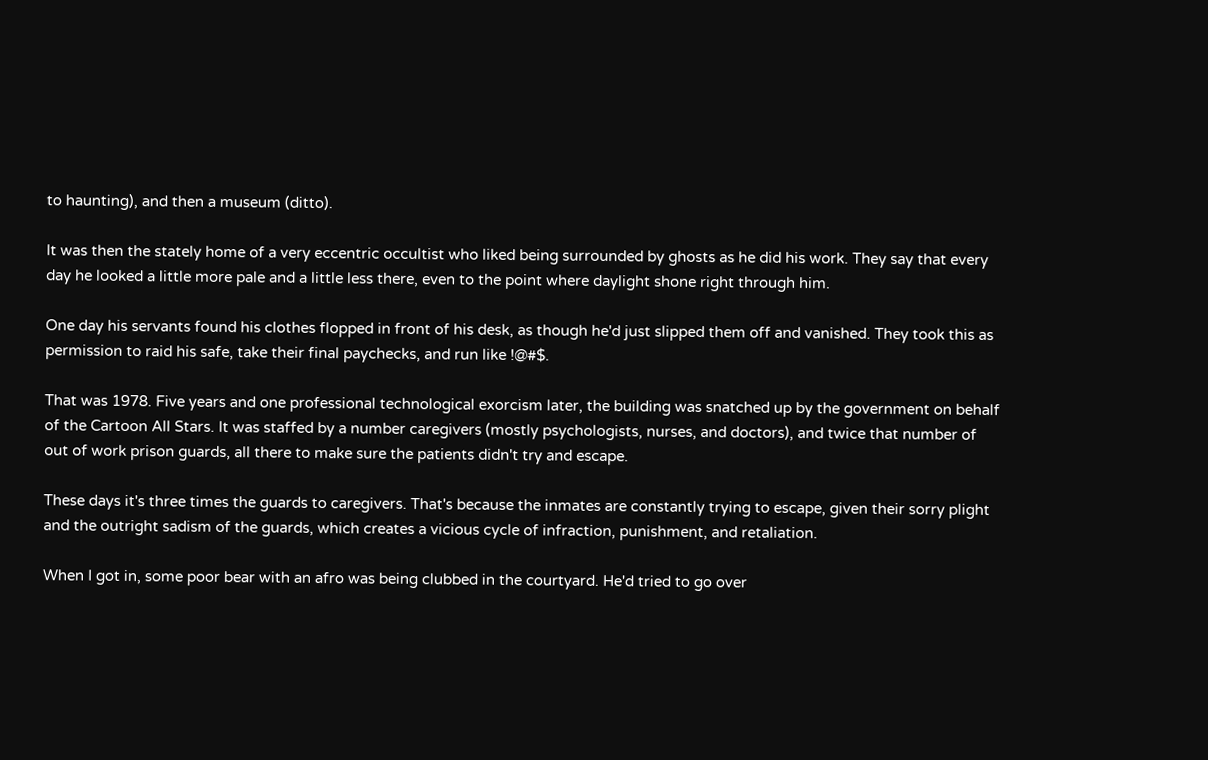to haunting), and then a museum (ditto).

It was then the stately home of a very eccentric occultist who liked being surrounded by ghosts as he did his work. They say that every day he looked a little more pale and a little less there, even to the point where daylight shone right through him.

One day his servants found his clothes flopped in front of his desk, as though he'd just slipped them off and vanished. They took this as permission to raid his safe, take their final paychecks, and run like !@#$.

That was 1978. Five years and one professional technological exorcism later, the building was snatched up by the government on behalf of the Cartoon All Stars. It was staffed by a number caregivers (mostly psychologists, nurses, and doctors), and twice that number of out of work prison guards, all there to make sure the patients didn't try and escape.

These days it's three times the guards to caregivers. That's because the inmates are constantly trying to escape, given their sorry plight and the outright sadism of the guards, which creates a vicious cycle of infraction, punishment, and retaliation.

When I got in, some poor bear with an afro was being clubbed in the courtyard. He'd tried to go over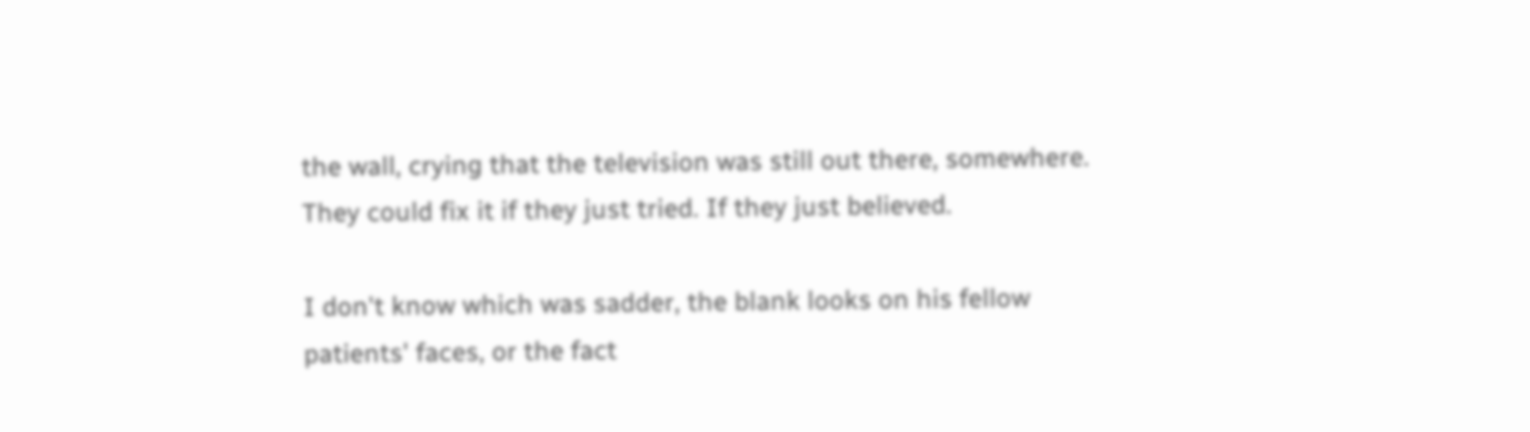the wall, crying that the television was still out there, somewhere. They could fix it if they just tried. If they just believed.

I don't know which was sadder, the blank looks on his fellow patients' faces, or the fact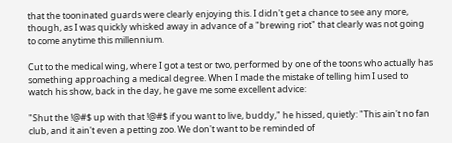that the tooninated guards were clearly enjoying this. I didn't get a chance to see any more, though, as I was quickly whisked away in advance of a "brewing riot" that clearly was not going to come anytime this millennium.

Cut to the medical wing, where I got a test or two, performed by one of the toons who actually has something approaching a medical degree. When I made the mistake of telling him I used to watch his show, back in the day, he gave me some excellent advice:

"Shut the !@#$ up with that !@#$ if you want to live, buddy," he hissed, quietly: "This ain't no fan club, and it ain't even a petting zoo. We don't want to be reminded of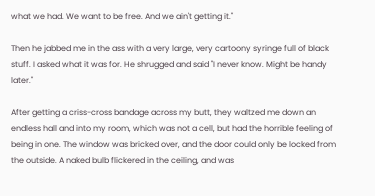what we had. We want to be free. And we ain't getting it."

Then he jabbed me in the ass with a very large, very cartoony syringe full of black stuff. I asked what it was for. He shrugged and said "I never know. Might be handy later."

After getting a criss-cross bandage across my butt, they waltzed me down an endless hall and into my room, which was not a cell, but had the horrible feeling of being in one. The window was bricked over, and the door could only be locked from the outside. A naked bulb flickered in the ceiling, and was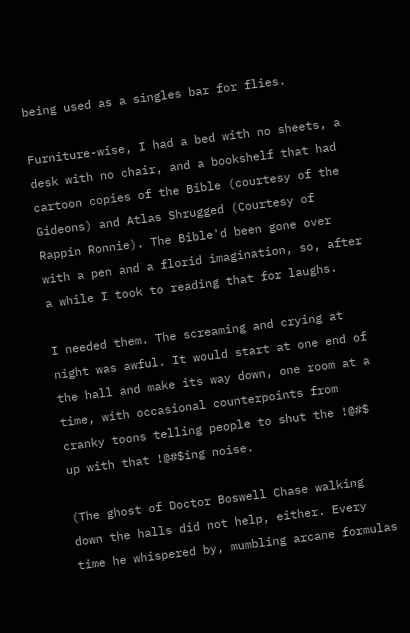being used as a singles bar for flies.

Furniture-wise, I had a bed with no sheets, a desk with no chair, and a bookshelf that had cartoon copies of the Bible (courtesy of the Gideons) and Atlas Shrugged (Courtesy of Rappin Ronnie). The Bible'd been gone over with a pen and a florid imagination, so, after a while I took to reading that for laughs.

I needed them. The screaming and crying at night was awful. It would start at one end of the hall and make its way down, one room at a time, with occasional counterpoints from cranky toons telling people to shut the !@#$ up with that !@#$ing noise.

(The ghost of Doctor Boswell Chase walking down the halls did not help, either. Every time he whispered by, mumbling arcane formulas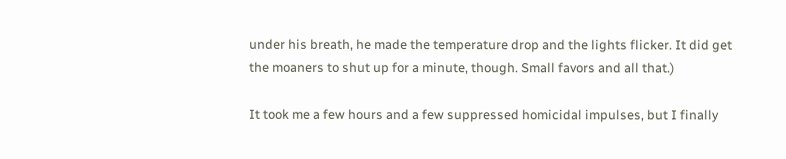under his breath, he made the temperature drop and the lights flicker. It did get the moaners to shut up for a minute, though. Small favors and all that.)

It took me a few hours and a few suppressed homicidal impulses, but I finally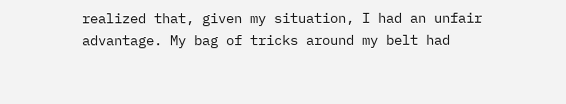realized that, given my situation, I had an unfair advantage. My bag of tricks around my belt had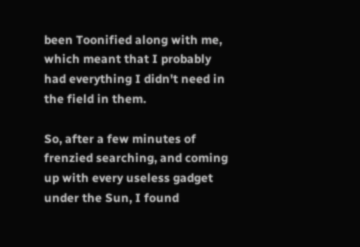been Toonified along with me, which meant that I probably had everything I didn't need in the field in them.

So, after a few minutes of frenzied searching, and coming up with every useless gadget under the Sun, I found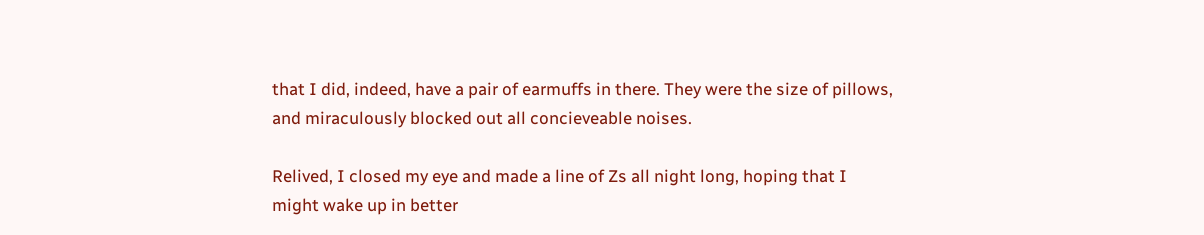that I did, indeed, have a pair of earmuffs in there. They were the size of pillows, and miraculously blocked out all concieveable noises.

Relived, I closed my eye and made a line of Zs all night long, hoping that I might wake up in better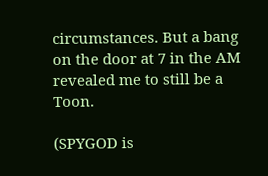circumstances. But a bang on the door at 7 in the AM revealed me to still be a Toon.

(SPYGOD is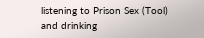listening to Prison Sex (Tool) and drinking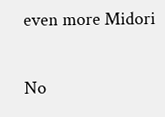even more Midori

No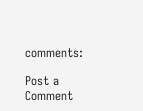comments:

Post a Comment